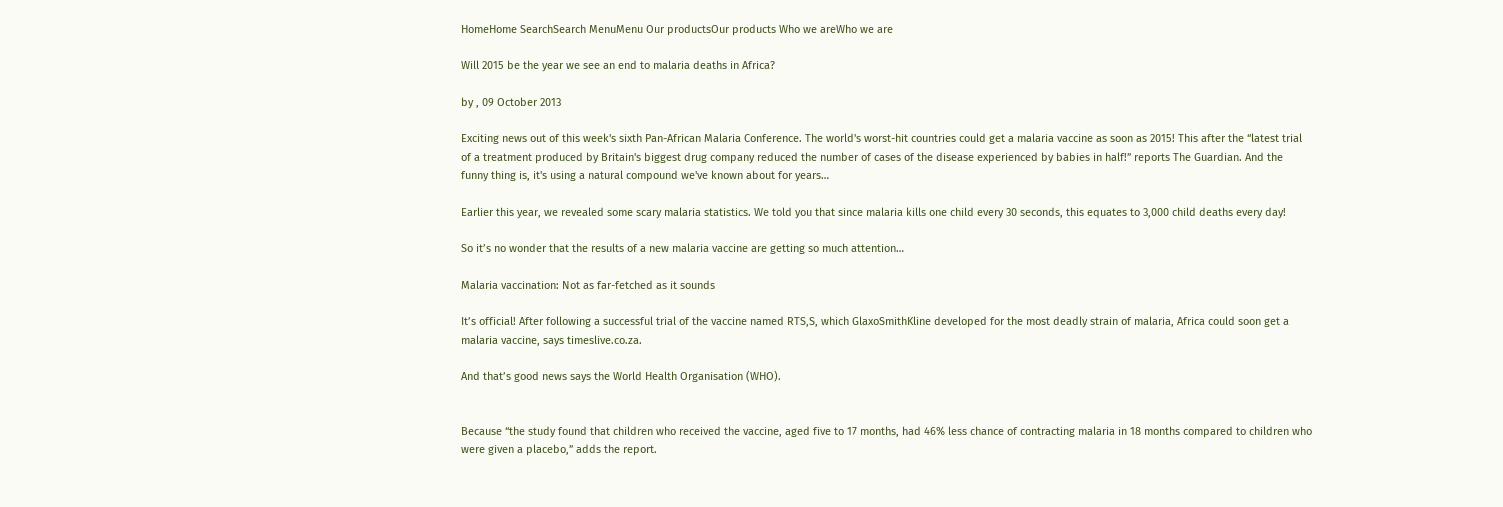HomeHome SearchSearch MenuMenu Our productsOur products Who we areWho we are

Will 2015 be the year we see an end to malaria deaths in Africa?

by , 09 October 2013

Exciting news out of this week's sixth Pan-African Malaria Conference. The world's worst-hit countries could get a malaria vaccine as soon as 2015! This after the “latest trial of a treatment produced by Britain's biggest drug company reduced the number of cases of the disease experienced by babies in half!” reports The Guardian. And the funny thing is, it's using a natural compound we've known about for years…

Earlier this year, we revealed some scary malaria statistics. We told you that since malaria kills one child every 30 seconds, this equates to 3,000 child deaths every day!

So it’s no wonder that the results of a new malaria vaccine are getting so much attention…

Malaria vaccination: Not as far-fetched as it sounds

It’s official! After following a successful trial of the vaccine named RTS,S, which GlaxoSmithKline developed for the most deadly strain of malaria, Africa could soon get a malaria vaccine, says timeslive.co.za.

And that’s good news says the World Health Organisation (WHO).


Because “the study found that children who received the vaccine, aged five to 17 months, had 46% less chance of contracting malaria in 18 months compared to children who were given a placebo,” adds the report.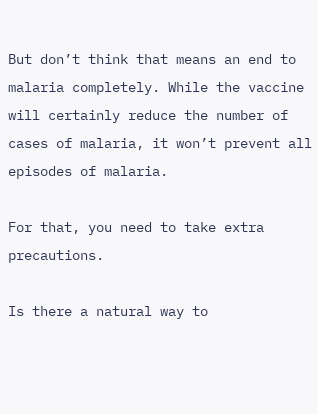But don’t think that means an end to malaria completely. While the vaccine will certainly reduce the number of cases of malaria, it won’t prevent all episodes of malaria.

For that, you need to take extra precautions.

Is there a natural way to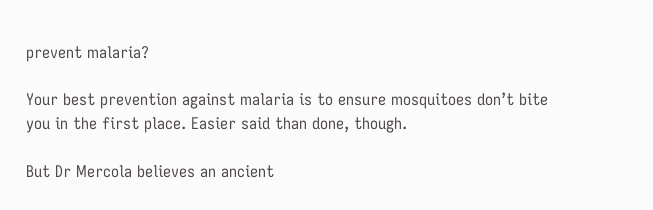prevent malaria?

Your best prevention against malaria is to ensure mosquitoes don’t bite you in the first place. Easier said than done, though.

But Dr Mercola believes an ancient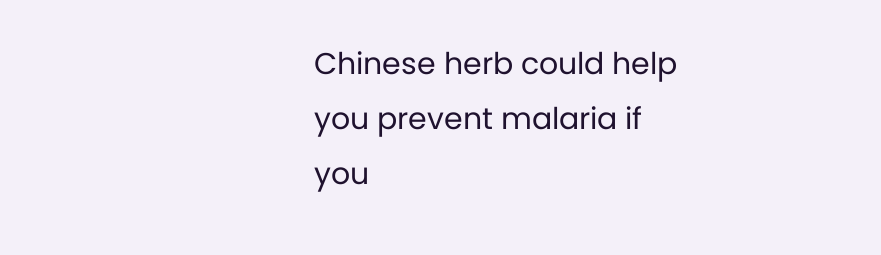Chinese herb could help you prevent malaria if you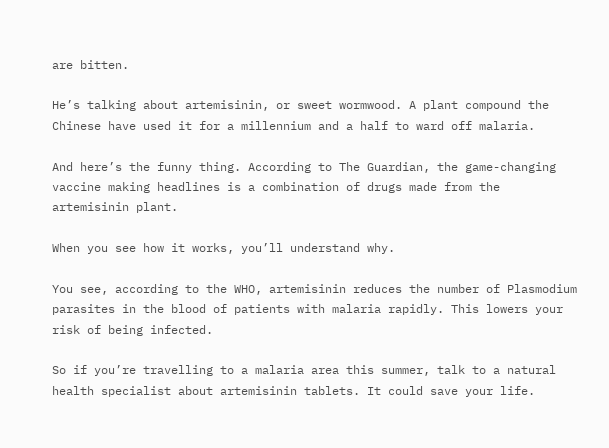are bitten.

He’s talking about artemisinin, or sweet wormwood. A plant compound the Chinese have used it for a millennium and a half to ward off malaria.

And here’s the funny thing. According to The Guardian, the game-changing vaccine making headlines is a combination of drugs made from the artemisinin plant.

When you see how it works, you’ll understand why.

You see, according to the WHO, artemisinin reduces the number of Plasmodium parasites in the blood of patients with malaria rapidly. This lowers your risk of being infected.

So if you’re travelling to a malaria area this summer, talk to a natural health specialist about artemisinin tablets. It could save your life.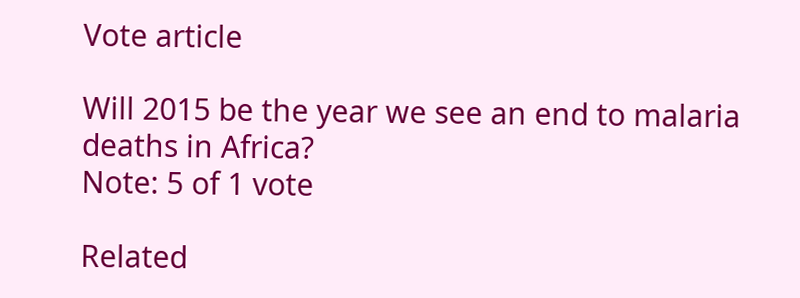Vote article

Will 2015 be the year we see an end to malaria deaths in Africa?
Note: 5 of 1 vote

Related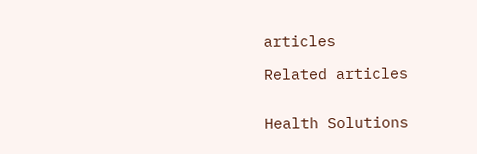articles

Related articles


Health Solutions